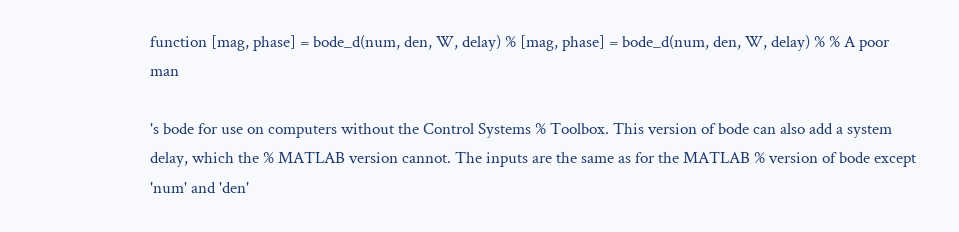function [mag, phase] = bode_d(num, den, W, delay) % [mag, phase] = bode_d(num, den, W, delay) % % A poor man

's bode for use on computers without the Control Systems % Toolbox. This version of bode can also add a system delay, which the % MATLAB version cannot. The inputs are the same as for the MATLAB % version of bode except 'num' and 'den'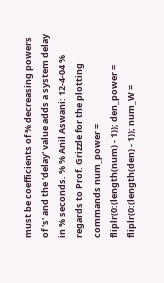must be coefficients of % decreasing powers of 's' and the 'delay' value adds a system delay in % seconds. % % Anil Aswani: 12-4-04 % regards to Prof. Grizzle for the plotting commands num_power = fliplr(0:(length(num) - 1)); den_power = fliplr(0:(length(den) - 1)); num_W =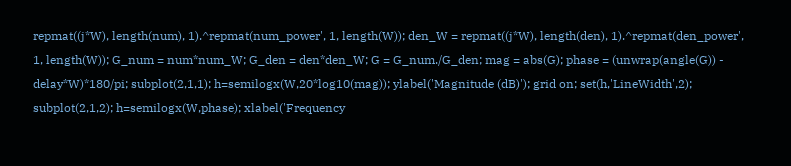repmat((j*W), length(num), 1).^repmat(num_power', 1, length(W)); den_W = repmat((j*W), length(den), 1).^repmat(den_power', 1, length(W)); G_num = num*num_W; G_den = den*den_W; G = G_num./G_den; mag = abs(G); phase = (unwrap(angle(G)) - delay*W)*180/pi; subplot(2,1,1); h=semilogx(W,20*log10(mag)); ylabel('Magnitude (dB)'); grid on; set(h,'LineWidth',2); subplot(2,1,2); h=semilogx(W,phase); xlabel('Frequency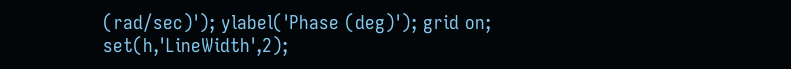(rad/sec)'); ylabel('Phase (deg)'); grid on; set(h,'LineWidth',2);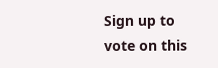Sign up to vote on this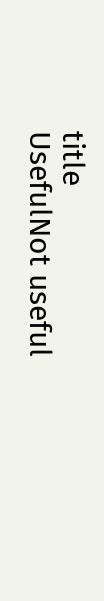title
UsefulNot useful